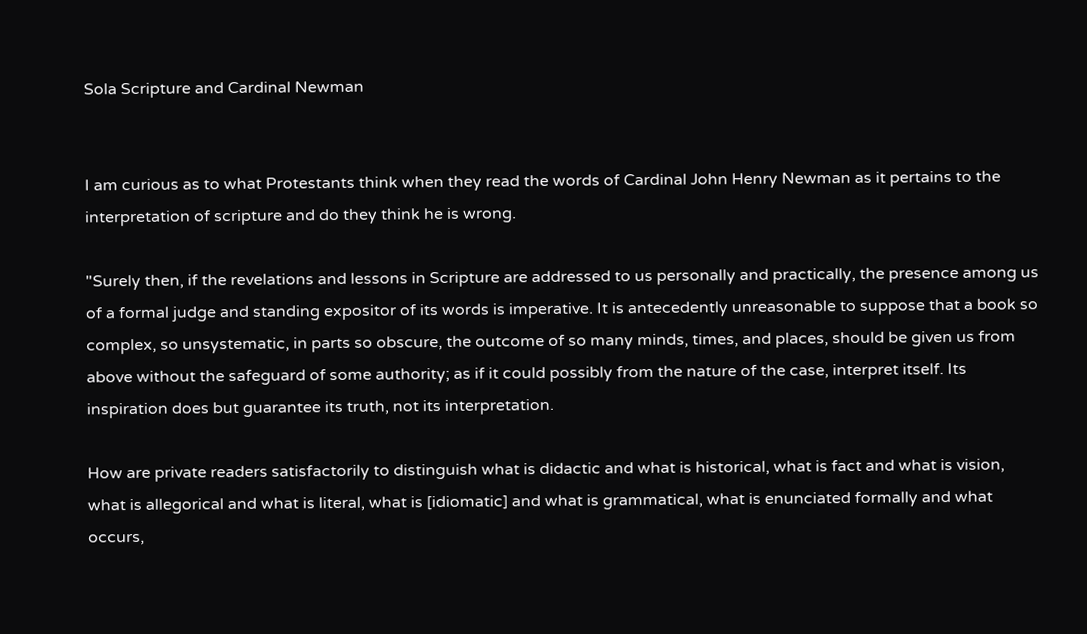Sola Scripture and Cardinal Newman


I am curious as to what Protestants think when they read the words of Cardinal John Henry Newman as it pertains to the interpretation of scripture and do they think he is wrong.

"Surely then, if the revelations and lessons in Scripture are addressed to us personally and practically, the presence among us of a formal judge and standing expositor of its words is imperative. It is antecedently unreasonable to suppose that a book so complex, so unsystematic, in parts so obscure, the outcome of so many minds, times, and places, should be given us from above without the safeguard of some authority; as if it could possibly from the nature of the case, interpret itself. Its inspiration does but guarantee its truth, not its interpretation.

How are private readers satisfactorily to distinguish what is didactic and what is historical, what is fact and what is vision, what is allegorical and what is literal, what is [idiomatic] and what is grammatical, what is enunciated formally and what occurs,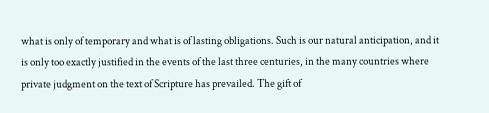what is only of temporary and what is of lasting obligations. Such is our natural anticipation, and it is only too exactly justified in the events of the last three centuries, in the many countries where private judgment on the text of Scripture has prevailed. The gift of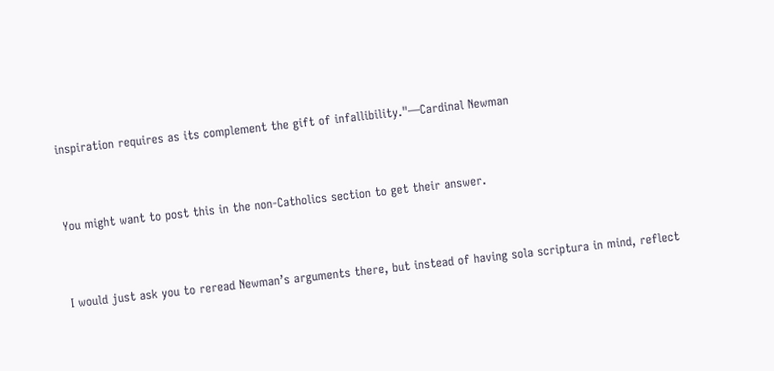inspiration requires as its complement the gift of infallibility."—Cardinal Newman


You might want to post this in the non-Catholics section to get their answer.


I would just ask you to reread Newman’s arguments there, but instead of having sola scriptura in mind, reflect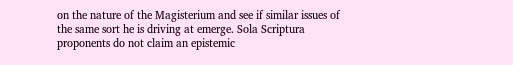on the nature of the Magisterium and see if similar issues of the same sort he is driving at emerge. Sola Scriptura proponents do not claim an epistemic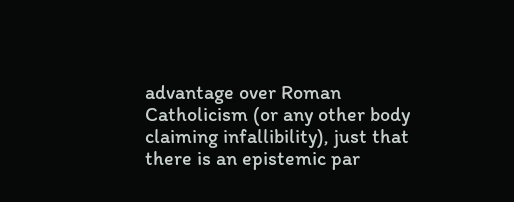advantage over Roman Catholicism (or any other body claiming infallibility), just that there is an epistemic par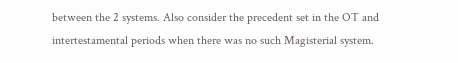between the 2 systems. Also consider the precedent set in the OT and intertestamental periods when there was no such Magisterial system.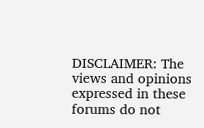DISCLAIMER: The views and opinions expressed in these forums do not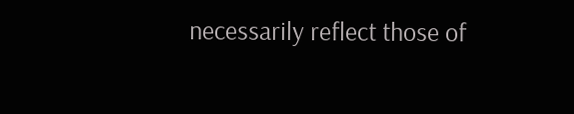necessarily reflect those of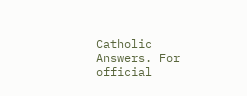Catholic Answers. For official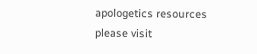apologetics resources please visit